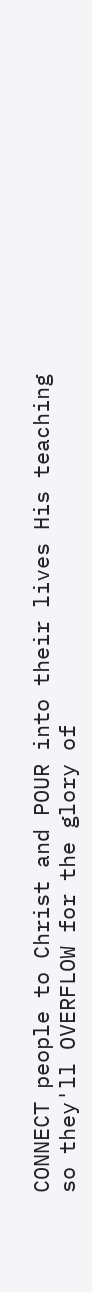CONNECT people to Christ and POUR into their lives His teaching so they'll OVERFLOW for the glory of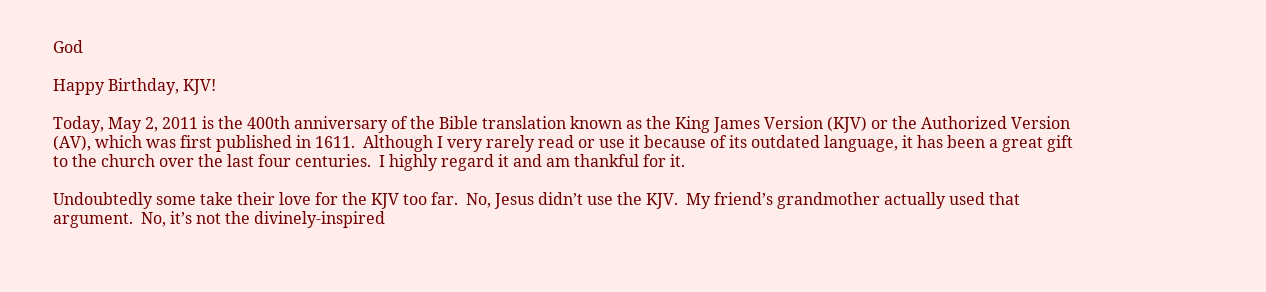God

Happy Birthday, KJV!

Today, May 2, 2011 is the 400th anniversary of the Bible translation known as the King James Version (KJV) or the Authorized Version (AV), which was first published in 1611.  Although I very rarely read or use it because of its outdated language, it has been a great gift to the church over the last four centuries.  I highly regard it and am thankful for it.

Undoubtedly some take their love for the KJV too far.  No, Jesus didn’t use the KJV.  My friend’s grandmother actually used that argument.  No, it’s not the divinely-inspired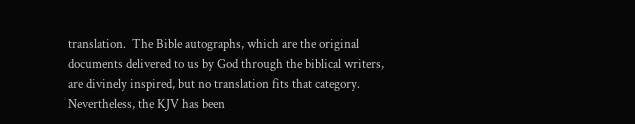translation.  The Bible autographs, which are the original documents delivered to us by God through the biblical writers, are divinely inspired, but no translation fits that category.  Nevertheless, the KJV has been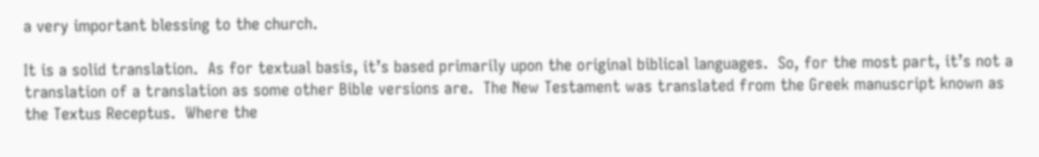a very important blessing to the church.

It is a solid translation.  As for textual basis, it’s based primarily upon the original biblical languages.  So, for the most part, it’s not a translation of a translation as some other Bible versions are.  The New Testament was translated from the Greek manuscript known as the Textus Receptus.  Where the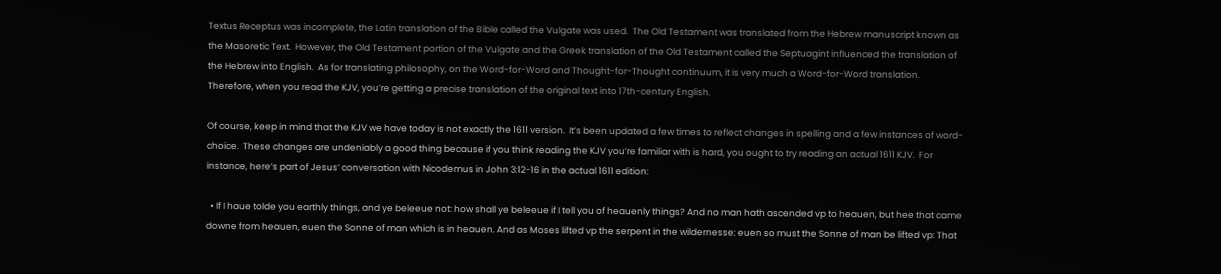Textus Receptus was incomplete, the Latin translation of the Bible called the Vulgate was used.  The Old Testament was translated from the Hebrew manuscript known as the Masoretic Text.  However, the Old Testament portion of the Vulgate and the Greek translation of the Old Testament called the Septuagint influenced the translation of the Hebrew into English.  As for translating philosophy, on the Word-for-Word and Thought-for-Thought continuum, it is very much a Word-for-Word translation.  Therefore, when you read the KJV, you’re getting a precise translation of the original text into 17th-century English.

Of course, keep in mind that the KJV we have today is not exactly the 1611 version.  It’s been updated a few times to reflect changes in spelling and a few instances of word-choice.  These changes are undeniably a good thing because if you think reading the KJV you’re familiar with is hard, you ought to try reading an actual 1611 KJV.  For instance, here’s part of Jesus’ conversation with Nicodemus in John 3:12-16 in the actual 1611 edition:

  • If I haue tolde you earthly things, and ye beleeue not: how shall ye beleeue if I tell you of heauenly things? And no man hath ascended vp to heauen, but hee that came downe from heauen, euen the Sonne of man which is in heauen. And as Moses lifted vp the serpent in the wildernesse: euen so must the Sonne of man be lifted vp: That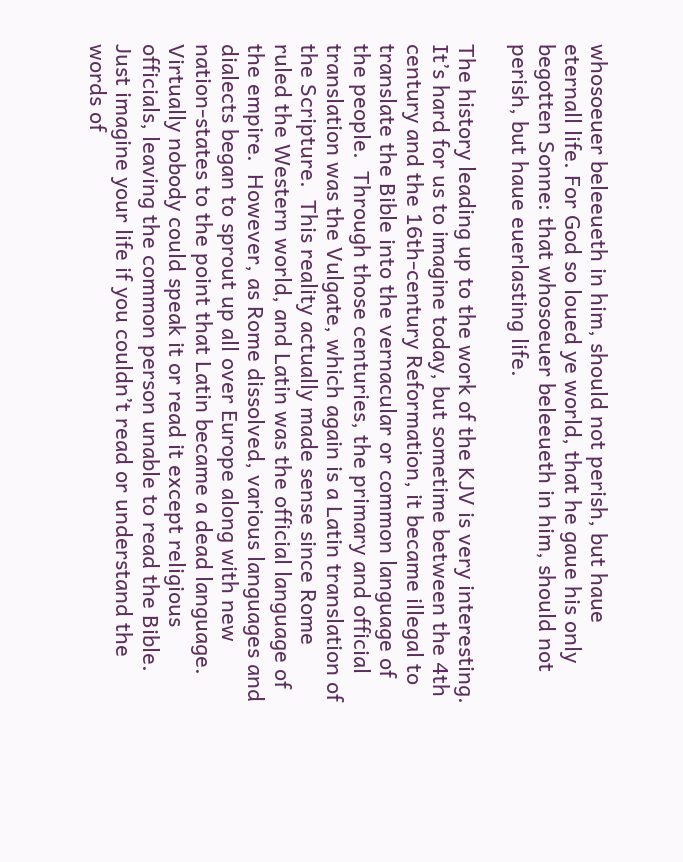whosoeuer beleeueth in him, should not perish, but haue eternall life. For God so loued ye world, that he gaue his only begotten Sonne: that whosoeuer beleeueth in him, should not perish, but haue euerlasting life.

The history leading up to the work of the KJV is very interesting.  It’s hard for us to imagine today, but sometime between the 4th century and the 16th-century Reformation, it became illegal to translate the Bible into the vernacular or common language of the people.  Through those centuries, the primary and official translation was the Vulgate, which again is a Latin translation of the Scripture.  This reality actually made sense since Rome ruled the Western world, and Latin was the official language of the empire.  However, as Rome dissolved, various languages and dialects began to sprout up all over Europe along with new nation-states to the point that Latin became a dead language.  Virtually nobody could speak it or read it except religious officials, leaving the common person unable to read the Bible.  Just imagine your life if you couldn’t read or understand the words of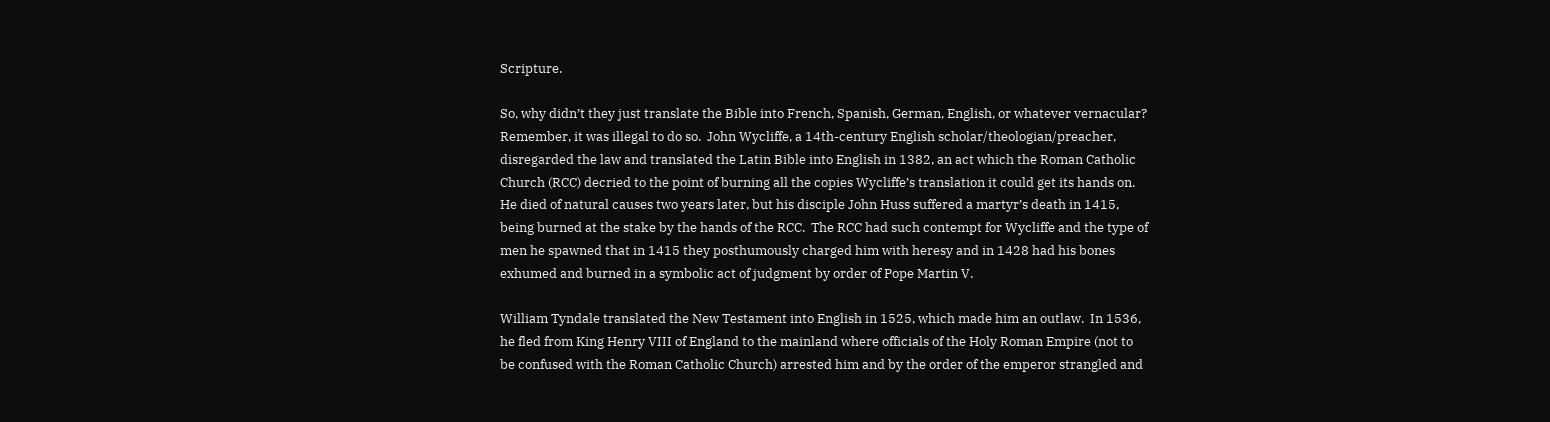Scripture.

So, why didn’t they just translate the Bible into French, Spanish, German, English, or whatever vernacular?  Remember, it was illegal to do so.  John Wycliffe, a 14th-century English scholar/theologian/preacher, disregarded the law and translated the Latin Bible into English in 1382, an act which the Roman Catholic Church (RCC) decried to the point of burning all the copies Wycliffe’s translation it could get its hands on.  He died of natural causes two years later, but his disciple John Huss suffered a martyr’s death in 1415, being burned at the stake by the hands of the RCC.  The RCC had such contempt for Wycliffe and the type of men he spawned that in 1415 they posthumously charged him with heresy and in 1428 had his bones exhumed and burned in a symbolic act of judgment by order of Pope Martin V.

William Tyndale translated the New Testament into English in 1525, which made him an outlaw.  In 1536, he fled from King Henry VIII of England to the mainland where officials of the Holy Roman Empire (not to be confused with the Roman Catholic Church) arrested him and by the order of the emperor strangled and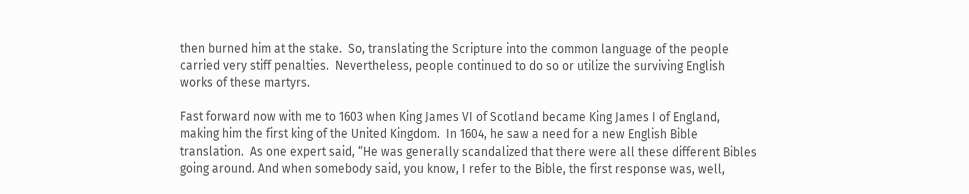then burned him at the stake.  So, translating the Scripture into the common language of the people carried very stiff penalties.  Nevertheless, people continued to do so or utilize the surviving English works of these martyrs.

Fast forward now with me to 1603 when King James VI of Scotland became King James I of England, making him the first king of the United Kingdom.  In 1604, he saw a need for a new English Bible translation.  As one expert said, “He was generally scandalized that there were all these different Bibles going around. And when somebody said, you know, I refer to the Bible, the first response was, well,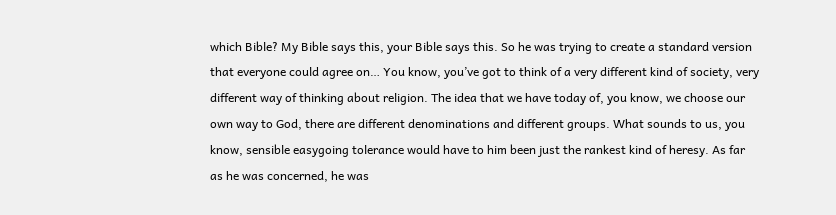which Bible? My Bible says this, your Bible says this. So he was trying to create a standard version that everyone could agree on… You know, you’ve got to think of a very different kind of society, very different way of thinking about religion. The idea that we have today of, you know, we choose our own way to God, there are different denominations and different groups. What sounds to us, you know, sensible easygoing tolerance would have to him been just the rankest kind of heresy. As far as he was concerned, he was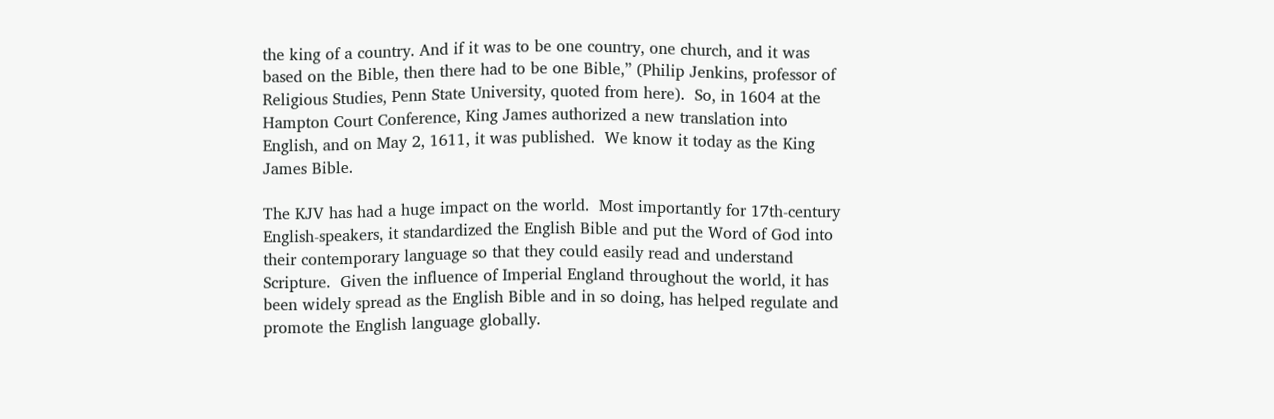the king of a country. And if it was to be one country, one church, and it was based on the Bible, then there had to be one Bible,” (Philip Jenkins, professor of Religious Studies, Penn State University, quoted from here).  So, in 1604 at the Hampton Court Conference, King James authorized a new translation into English, and on May 2, 1611, it was published.  We know it today as the King James Bible.

The KJV has had a huge impact on the world.  Most importantly for 17th-century English-speakers, it standardized the English Bible and put the Word of God into their contemporary language so that they could easily read and understand Scripture.  Given the influence of Imperial England throughout the world, it has been widely spread as the English Bible and in so doing, has helped regulate and promote the English language globally.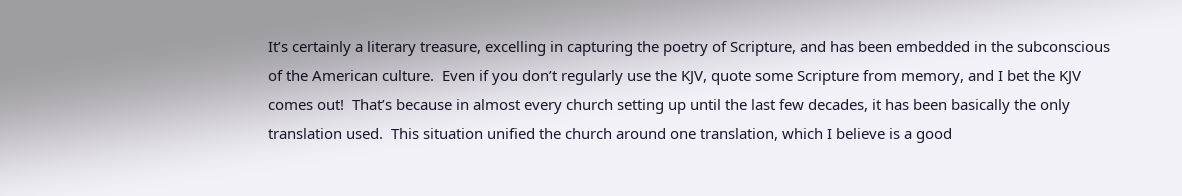It’s certainly a literary treasure, excelling in capturing the poetry of Scripture, and has been embedded in the subconscious of the American culture.  Even if you don’t regularly use the KJV, quote some Scripture from memory, and I bet the KJV comes out!  That’s because in almost every church setting up until the last few decades, it has been basically the only translation used.  This situation unified the church around one translation, which I believe is a good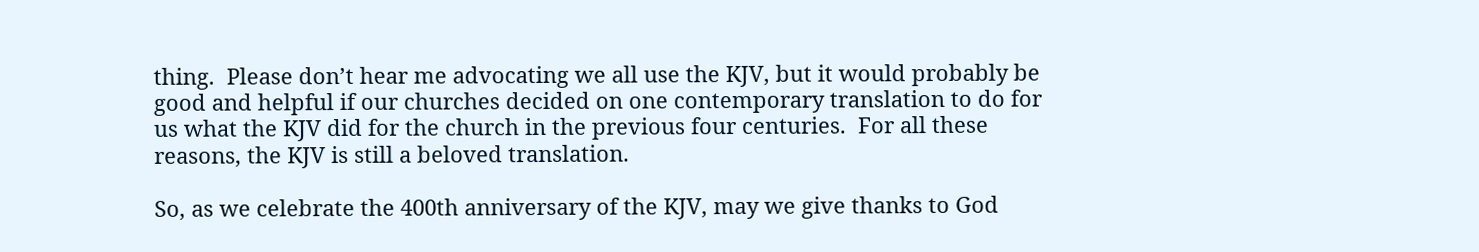thing.  Please don’t hear me advocating we all use the KJV, but it would probably be good and helpful if our churches decided on one contemporary translation to do for us what the KJV did for the church in the previous four centuries.  For all these reasons, the KJV is still a beloved translation.

So, as we celebrate the 400th anniversary of the KJV, may we give thanks to God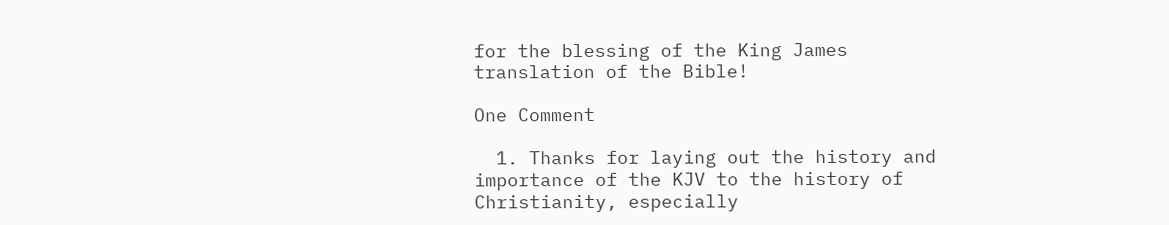for the blessing of the King James translation of the Bible!

One Comment

  1. Thanks for laying out the history and importance of the KJV to the history of Christianity, especially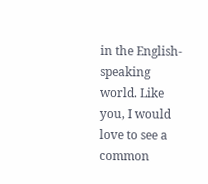in the English-speaking world. Like you, I would love to see a common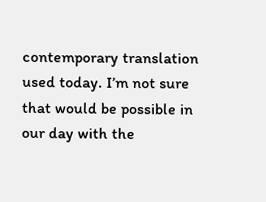contemporary translation used today. I’m not sure that would be possible in our day with the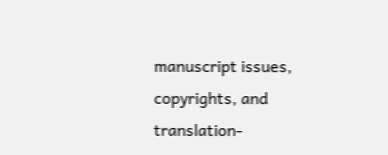manuscript issues, copyrights, and translation-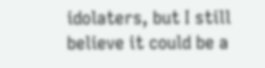idolaters, but I still believe it could be a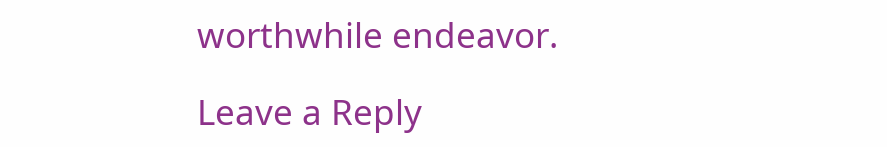worthwhile endeavor.

Leave a Reply